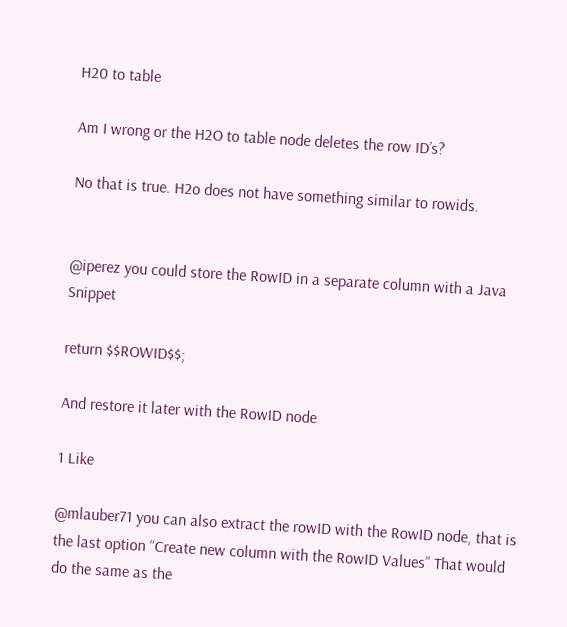H20 to table

Am I wrong or the H2O to table node deletes the row ID’s?

No that is true. H2o does not have something similar to rowids.


@iperez you could store the RowID in a separate column with a Java Snippet

return $$ROWID$$;

And restore it later with the RowID node

1 Like

@mlauber71 you can also extract the rowID with the RowID node, that is the last option “Create new column with the RowID Values” That would do the same as the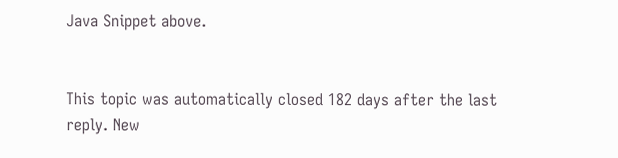Java Snippet above.


This topic was automatically closed 182 days after the last reply. New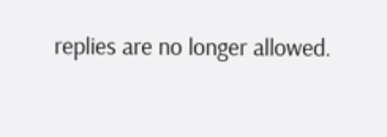replies are no longer allowed.